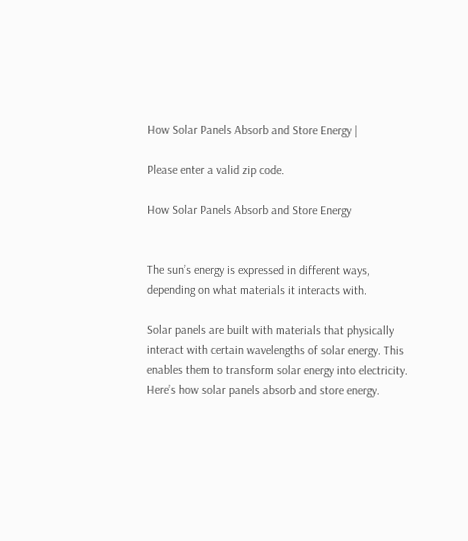How Solar Panels Absorb and Store Energy |

Please enter a valid zip code.

How Solar Panels Absorb and Store Energy


The sun’s energy is expressed in different ways, depending on what materials it interacts with.

Solar panels are built with materials that physically interact with certain wavelengths of solar energy. This enables them to transform solar energy into electricity. Here’s how solar panels absorb and store energy.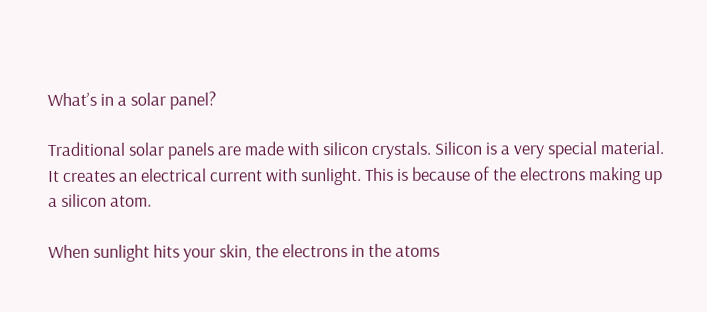What’s in a solar panel?

Traditional solar panels are made with silicon crystals. Silicon is a very special material. It creates an electrical current with sunlight. This is because of the electrons making up a silicon atom.

When sunlight hits your skin, the electrons in the atoms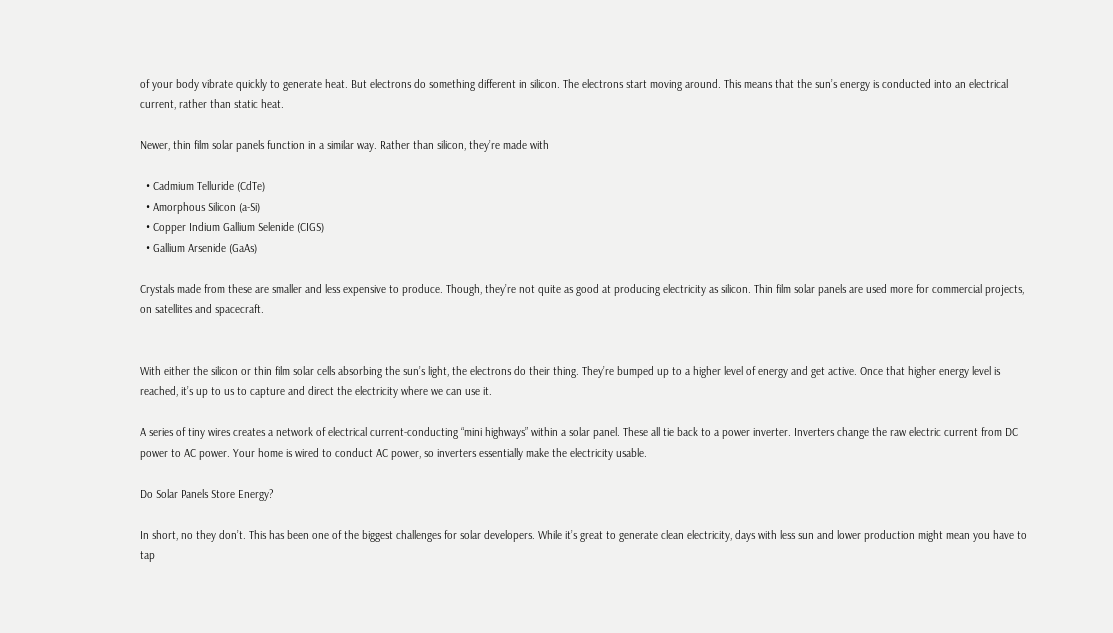of your body vibrate quickly to generate heat. But electrons do something different in silicon. The electrons start moving around. This means that the sun’s energy is conducted into an electrical current, rather than static heat.

Newer, thin film solar panels function in a similar way. Rather than silicon, they’re made with

  • Cadmium Telluride (CdTe)
  • Amorphous Silicon (a-Si)
  • Copper Indium Gallium Selenide (CIGS)
  • Gallium Arsenide (GaAs)

Crystals made from these are smaller and less expensive to produce. Though, they’re not quite as good at producing electricity as silicon. Thin film solar panels are used more for commercial projects, on satellites and spacecraft.


With either the silicon or thin film solar cells absorbing the sun’s light, the electrons do their thing. They’re bumped up to a higher level of energy and get active. Once that higher energy level is reached, it’s up to us to capture and direct the electricity where we can use it.

A series of tiny wires creates a network of electrical current-conducting “mini highways” within a solar panel. These all tie back to a power inverter. Inverters change the raw electric current from DC power to AC power. Your home is wired to conduct AC power, so inverters essentially make the electricity usable.

Do Solar Panels Store Energy?

In short, no they don’t. This has been one of the biggest challenges for solar developers. While it’s great to generate clean electricity, days with less sun and lower production might mean you have to tap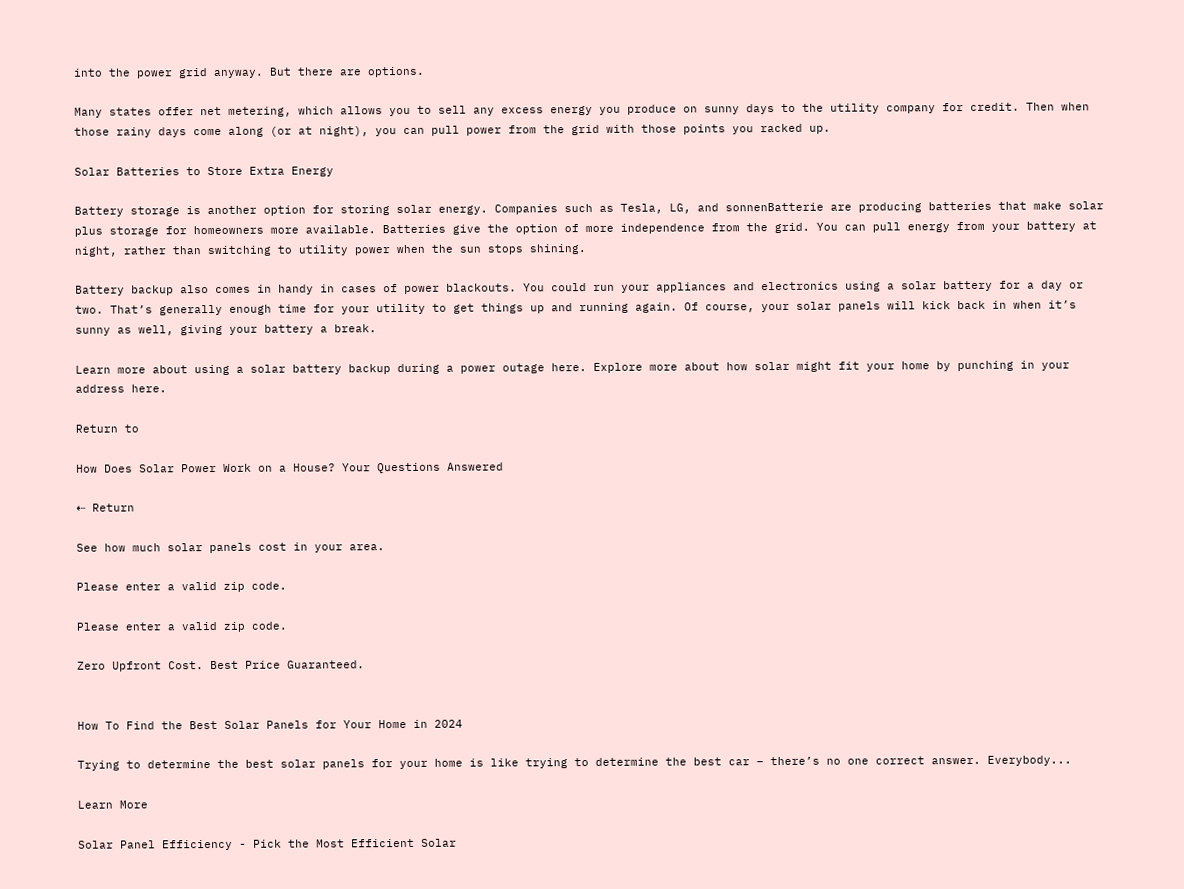into the power grid anyway. But there are options.

Many states offer net metering, which allows you to sell any excess energy you produce on sunny days to the utility company for credit. Then when those rainy days come along (or at night), you can pull power from the grid with those points you racked up.

Solar Batteries to Store Extra Energy

Battery storage is another option for storing solar energy. Companies such as Tesla, LG, and sonnenBatterie are producing batteries that make solar plus storage for homeowners more available. Batteries give the option of more independence from the grid. You can pull energy from your battery at night, rather than switching to utility power when the sun stops shining.

Battery backup also comes in handy in cases of power blackouts. You could run your appliances and electronics using a solar battery for a day or two. That’s generally enough time for your utility to get things up and running again. Of course, your solar panels will kick back in when it’s sunny as well, giving your battery a break.

Learn more about using a solar battery backup during a power outage here. Explore more about how solar might fit your home by punching in your address here.

Return to

How Does Solar Power Work on a House? Your Questions Answered

⇠ Return

See how much solar panels cost in your area.

Please enter a valid zip code.

Please enter a valid zip code.

Zero Upfront Cost. Best Price Guaranteed.


How To Find the Best Solar Panels for Your Home in 2024

Trying to determine the best solar panels for your home is like trying to determine the best car – there’s no one correct answer. Everybody...

Learn More

Solar Panel Efficiency - Pick the Most Efficient Solar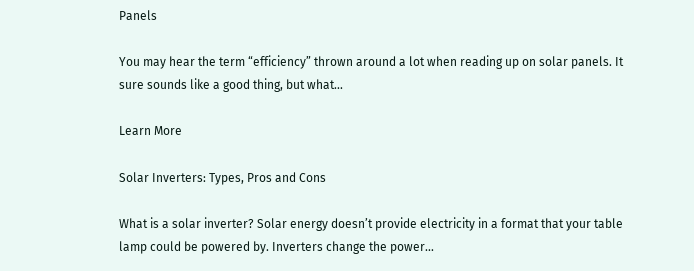Panels

You may hear the term “efficiency” thrown around a lot when reading up on solar panels. It sure sounds like a good thing, but what...

Learn More

Solar Inverters: Types, Pros and Cons

What is a solar inverter? Solar energy doesn’t provide electricity in a format that your table lamp could be powered by. Inverters change the power...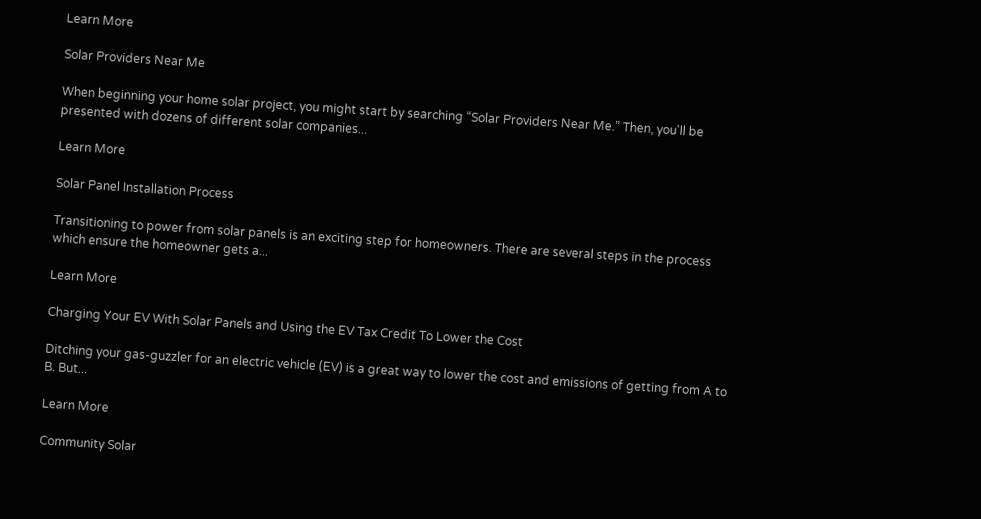Learn More

Solar Providers Near Me

When beginning your home solar project, you might start by searching “Solar Providers Near Me.” Then, you'll be presented with dozens of different solar companies...

Learn More

Solar Panel Installation Process

Transitioning to power from solar panels is an exciting step for homeowners. There are several steps in the process which ensure the homeowner gets a...

Learn More

Charging Your EV With Solar Panels and Using the EV Tax Credit To Lower the Cost

Ditching your gas-guzzler for an electric vehicle (EV) is a great way to lower the cost and emissions of getting from A to B. But...

Learn More

Community Solar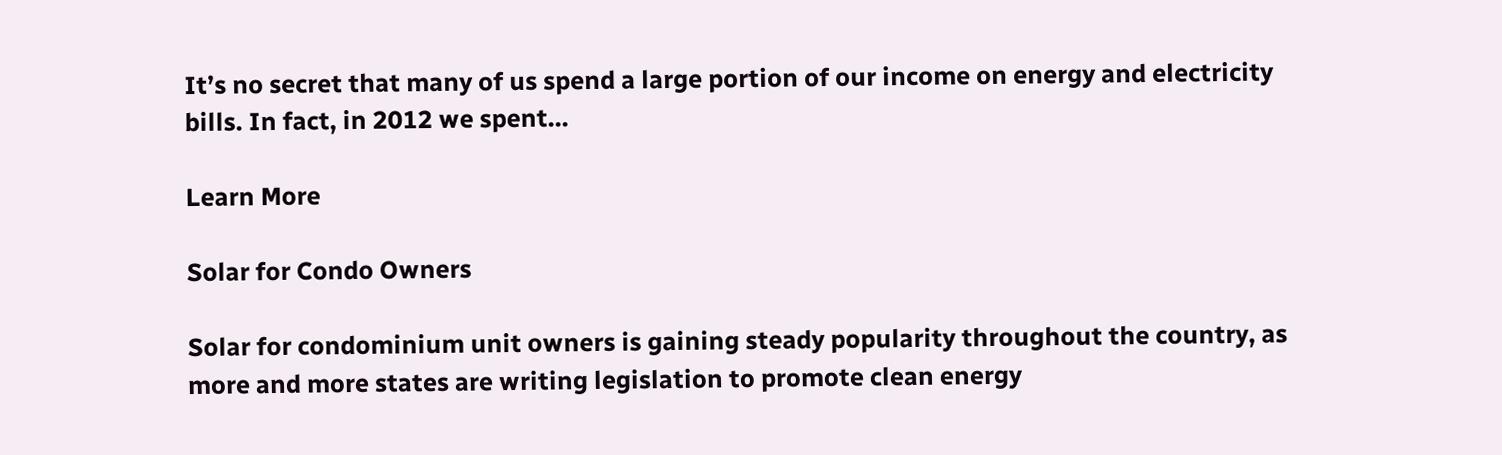It’s no secret that many of us spend a large portion of our income on energy and electricity bills. In fact, in 2012 we spent...

Learn More

Solar for Condo Owners

Solar for condominium unit owners is gaining steady popularity throughout the country, as more and more states are writing legislation to promote clean energy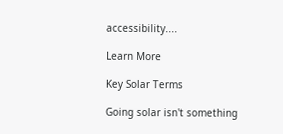accessibility....

Learn More

Key Solar Terms

Going solar isn't something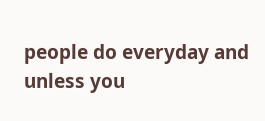people do everyday and unless you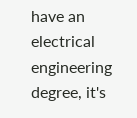have an electrical engineering degree, it's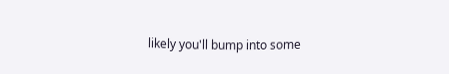likely you'll bump into some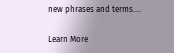new phrases and terms....

Learn More